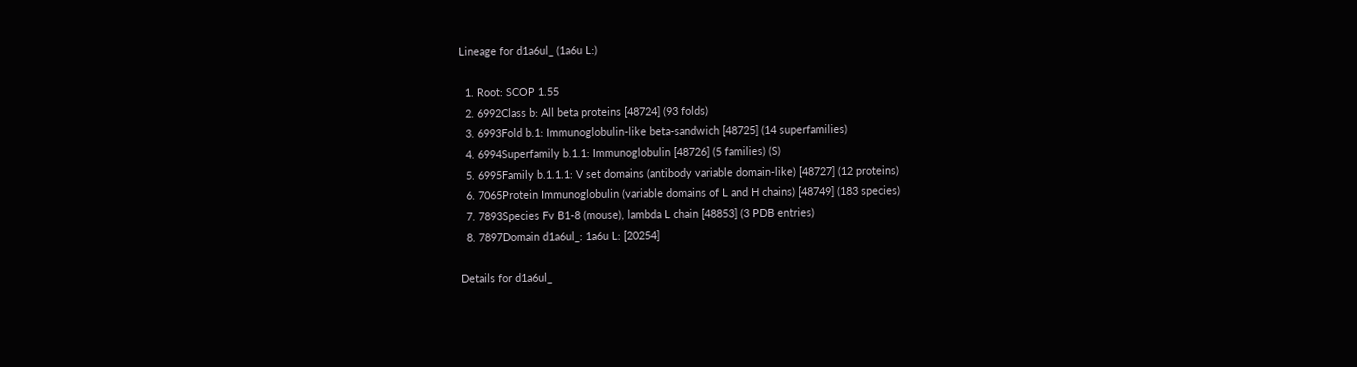Lineage for d1a6ul_ (1a6u L:)

  1. Root: SCOP 1.55
  2. 6992Class b: All beta proteins [48724] (93 folds)
  3. 6993Fold b.1: Immunoglobulin-like beta-sandwich [48725] (14 superfamilies)
  4. 6994Superfamily b.1.1: Immunoglobulin [48726] (5 families) (S)
  5. 6995Family b.1.1.1: V set domains (antibody variable domain-like) [48727] (12 proteins)
  6. 7065Protein Immunoglobulin (variable domains of L and H chains) [48749] (183 species)
  7. 7893Species Fv B1-8 (mouse), lambda L chain [48853] (3 PDB entries)
  8. 7897Domain d1a6ul_: 1a6u L: [20254]

Details for d1a6ul_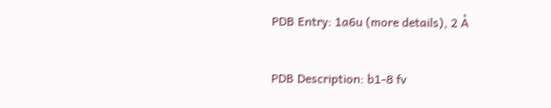PDB Entry: 1a6u (more details), 2 Å

PDB Description: b1-8 fv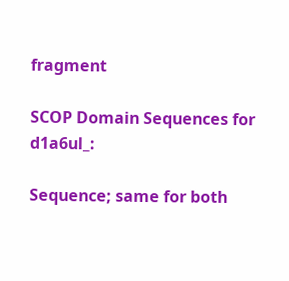fragment

SCOP Domain Sequences for d1a6ul_:

Sequence; same for both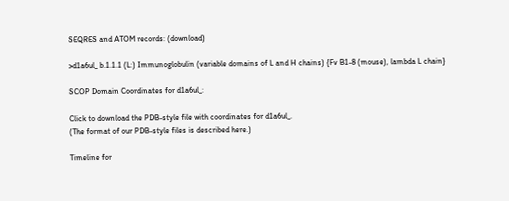SEQRES and ATOM records: (download)

>d1a6ul_ b.1.1.1 (L:) Immunoglobulin (variable domains of L and H chains) {Fv B1-8 (mouse), lambda L chain}

SCOP Domain Coordinates for d1a6ul_:

Click to download the PDB-style file with coordinates for d1a6ul_.
(The format of our PDB-style files is described here.)

Timeline for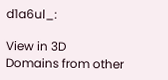d1a6ul_:

View in 3D
Domains from other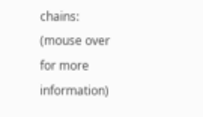chains:
(mouse over for more information)